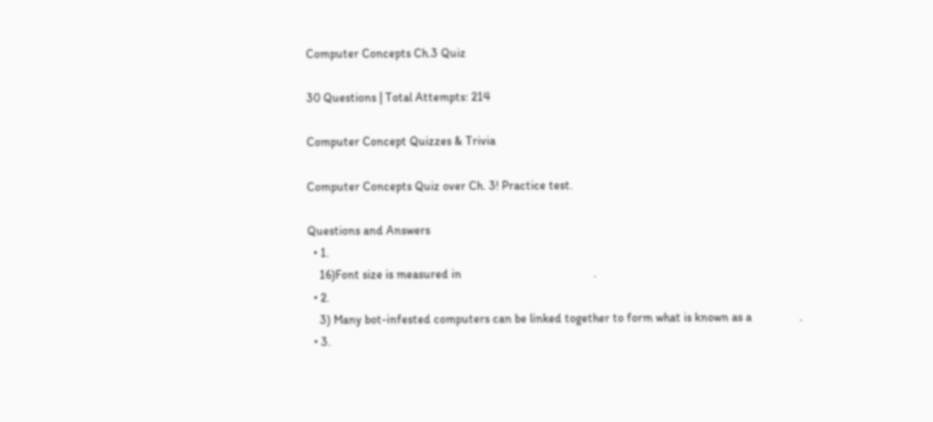Computer Concepts Ch.3 Quiz

30 Questions | Total Attempts: 214

Computer Concept Quizzes & Trivia

Computer Concepts Quiz over Ch. 3! Practice test.

Questions and Answers
  • 1.
    16)Font size is measured in                                            .
  • 2.
    3) Many bot-infested computers can be linked together to form what is known as a                .
  • 3.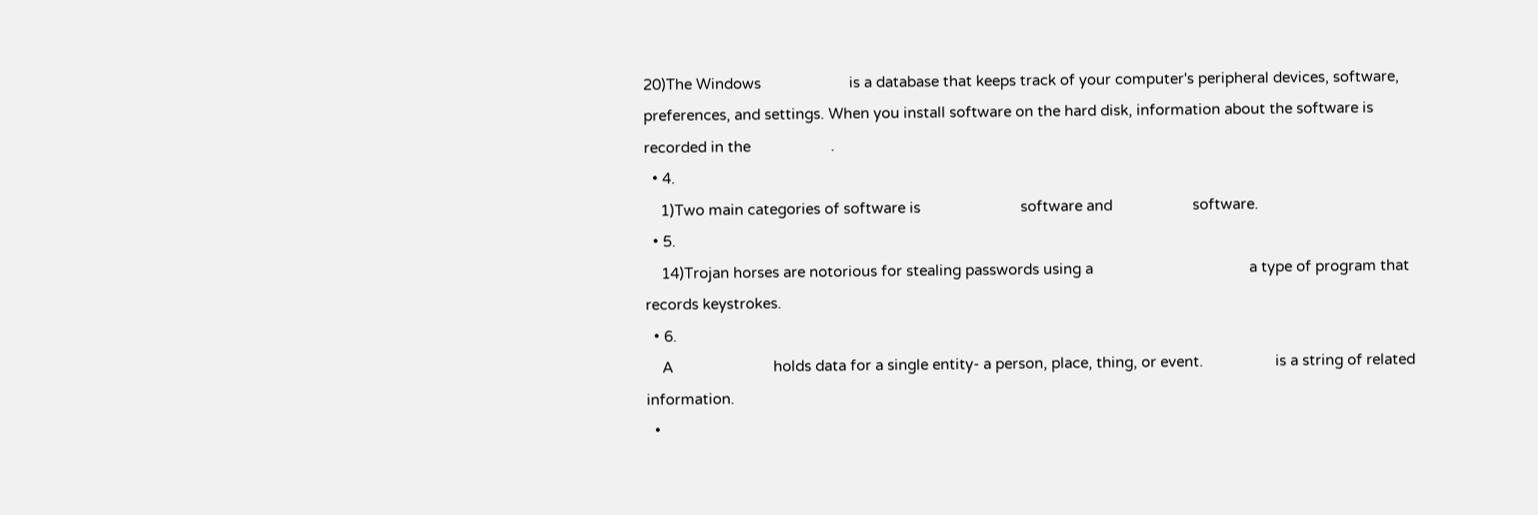20)The Windows                      is a database that keeps track of your computer's peripheral devices, software, preferences, and settings. When you install software on the hard disk, information about the software is recorded in the                    .
  • 4.
    1)Two main categories of software is                         software and                    software.
  • 5.
    14)Trojan horses are notorious for stealing passwords using a                                       a type of program that records keystrokes.
  • 6.
    A                         holds data for a single entity- a person, place, thing, or event.                  is a string of related information.
  •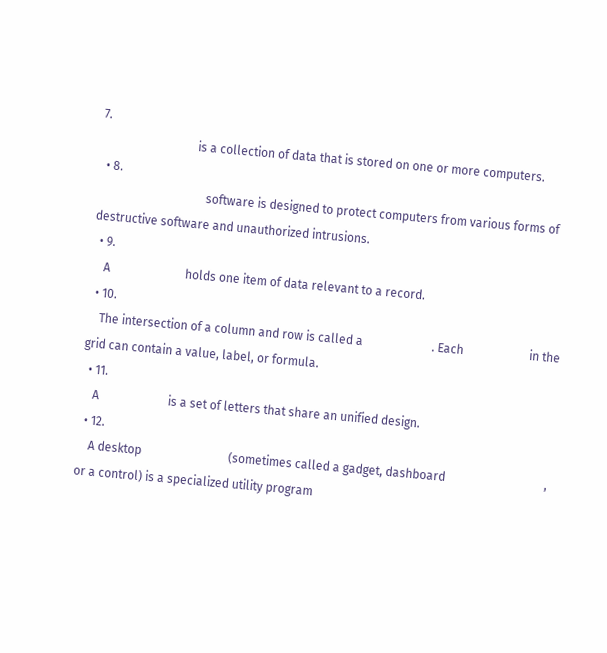7.
                                is a collection of data that is stored on one or more computers.
  • 8.
                                    software is designed to protect computers from various forms of destructive software and unauthorized intrusions.
  • 9.
    A                         holds one item of data relevant to a record.
  • 10.
    The intersection of a column and row is called a                       . Each                      in the grid can contain a value, label, or formula.
  • 11.
    A                       is a set of letters that share an unified design.
  • 12.
    A desktop                             (sometimes called a gadget, dashboard                                 , or a control) is a specialized utility program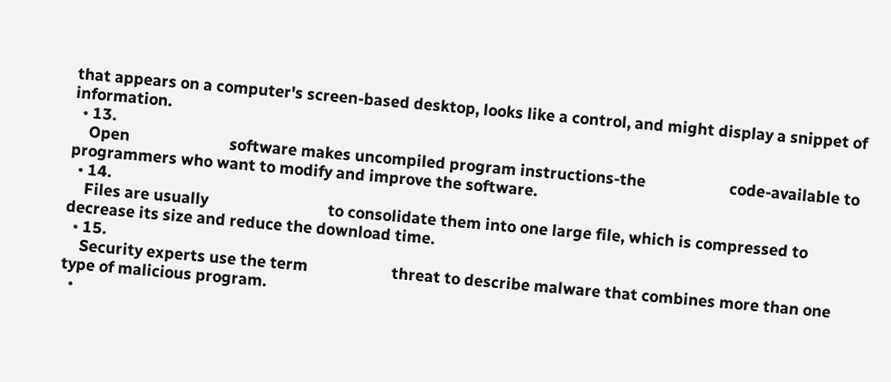that appears on a computer's screen-based desktop, looks like a control, and might display a snippet of information.
  • 13.
    Open                         software makes uncompiled program instructions-the                     code-available to programmers who want to modify and improve the software.
  • 14.
    Files are usually                              to consolidate them into one large file, which is compressed to decrease its size and reduce the download time.
  • 15.
    Security experts use the term                     threat to describe malware that combines more than one type of malicious program.
  •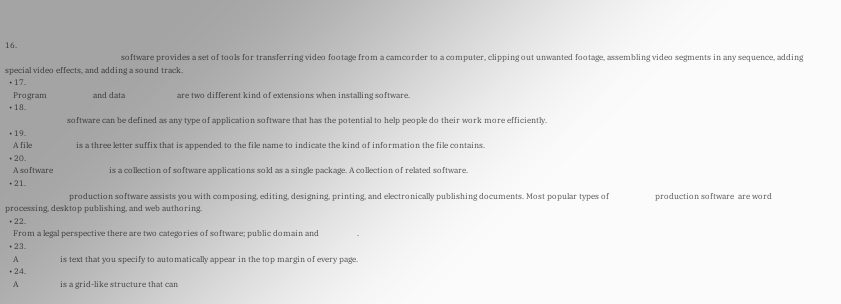16.
                                                          software provides a set of tools for transferring video footage from a camcorder to a computer, clipping out unwanted footage, assembling video segments in any sequence, adding special video effects, and adding a sound track.
  • 17.
    Program                       and data                          are two different kind of extensions when installing software.
  • 18.
                               software can be defined as any type of application software that has the potential to help people do their work more efficiently.
  • 19.
    A file                      is a three letter suffix that is appended to the file name to indicate the kind of information the file contains.
  • 20.
    A software                            is a collection of software applications sold as a single package. A collection of related software.
  • 21.
                                production software assists you with composing, editing, designing, printing, and electronically publishing documents. Most popular types of                       production software  are word processing, desktop publishing, and web authoring.
  • 22.
    From a legal perspective there are two categories of software; public domain and                   .
  • 23.
    A                     is text that you specify to automatically appear in the top margin of every page.
  • 24.
    A                     is a grid-like structure that can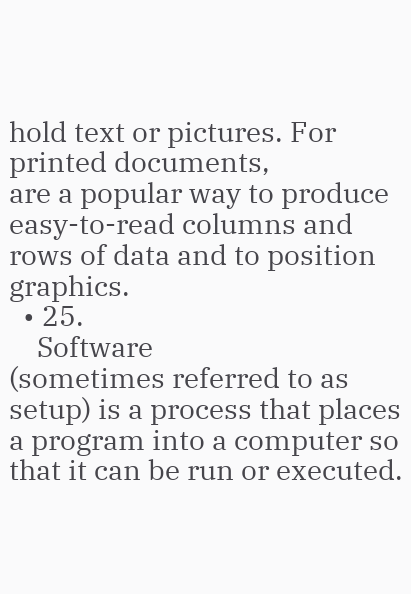hold text or pictures. For printed documents,                              are a popular way to produce easy-to-read columns and rows of data and to position graphics.
  • 25.
    Software                                 (sometimes referred to as setup) is a process that places a program into a computer so that it can be run or executed.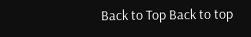Back to Top Back to top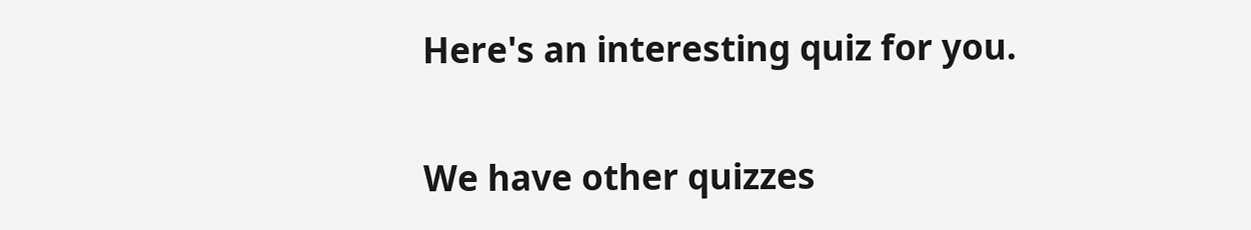Here's an interesting quiz for you.

We have other quizzes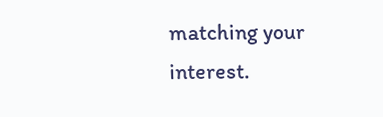matching your interest.